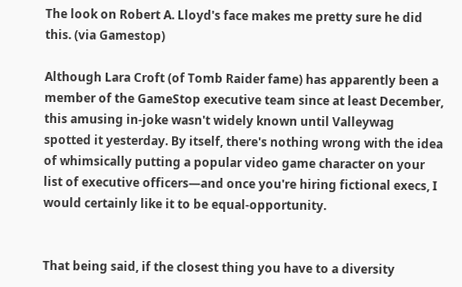The look on Robert A. Lloyd's face makes me pretty sure he did this. (via Gamestop)

Although Lara Croft (of Tomb Raider fame) has apparently been a member of the GameStop executive team since at least December, this amusing in-joke wasn't widely known until Valleywag spotted it yesterday. By itself, there's nothing wrong with the idea of whimsically putting a popular video game character on your list of executive officers—and once you're hiring fictional execs, I would certainly like it to be equal-opportunity.


That being said, if the closest thing you have to a diversity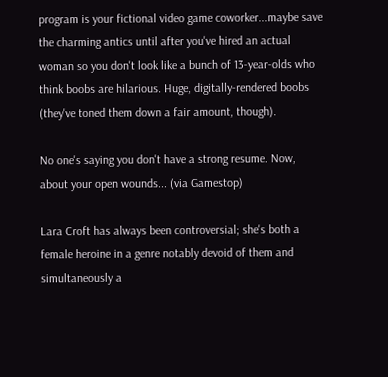program is your fictional video game coworker...maybe save the charming antics until after you've hired an actual woman so you don't look like a bunch of 13-year-olds who think boobs are hilarious. Huge, digitally-rendered boobs (they've toned them down a fair amount, though).

No one's saying you don't have a strong resume. Now, about your open wounds... (via Gamestop)

Lara Croft has always been controversial; she's both a female heroine in a genre notably devoid of them and simultaneously a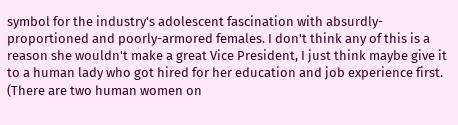symbol for the industry's adolescent fascination with absurdly-proportioned and poorly-armored females. I don't think any of this is a reason she wouldn't make a great Vice President, I just think maybe give it to a human lady who got hired for her education and job experience first. (There are two human women on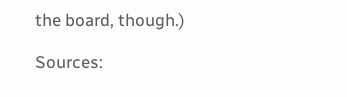the board, though.)

Sources: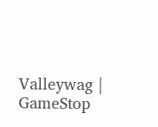Valleywag | GameStop